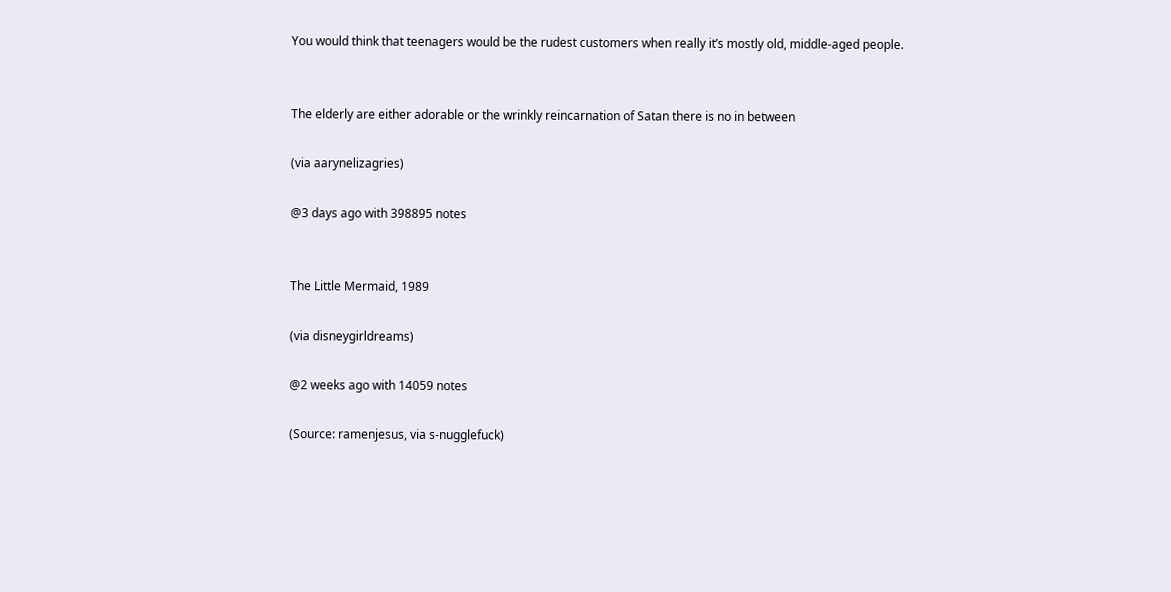You would think that teenagers would be the rudest customers when really it’s mostly old, middle-aged people.


The elderly are either adorable or the wrinkly reincarnation of Satan there is no in between

(via aarynelizagries)

@3 days ago with 398895 notes


The Little Mermaid, 1989

(via disneygirldreams)

@2 weeks ago with 14059 notes

(Source: ramenjesus, via s-nugglefuck)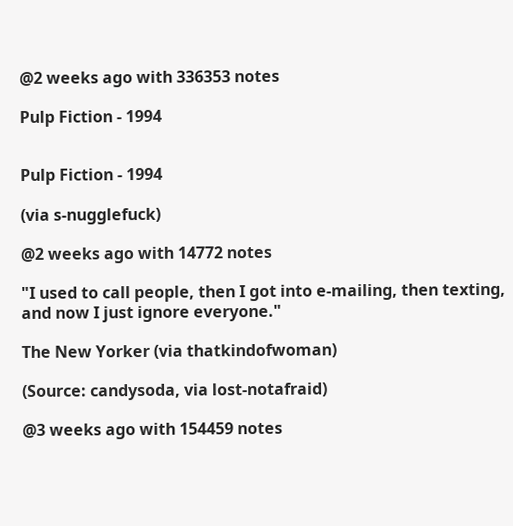@2 weeks ago with 336353 notes

Pulp Fiction - 1994


Pulp Fiction - 1994

(via s-nugglefuck)

@2 weeks ago with 14772 notes

"I used to call people, then I got into e-mailing, then texting, and now I just ignore everyone."

The New Yorker (via thatkindofwoman)

(Source: candysoda, via lost-notafraid)

@3 weeks ago with 154459 notes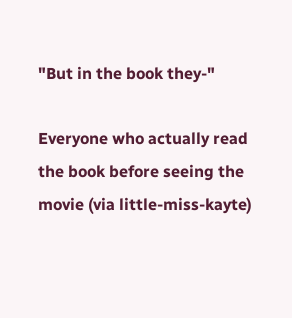"But in the book they-"

Everyone who actually read the book before seeing the movie (via little-miss-kayte)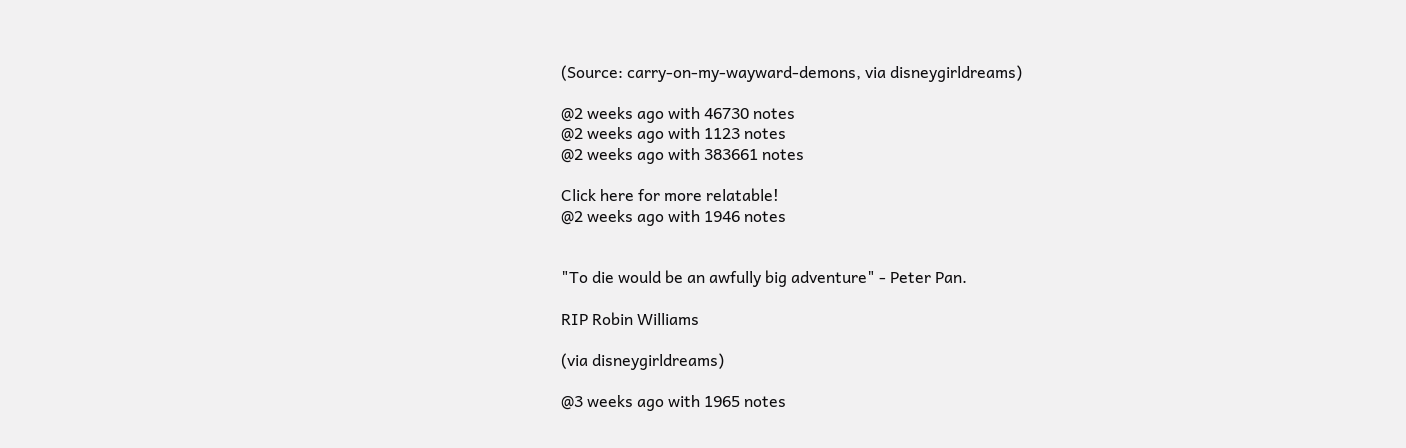(Source: carry-on-my-wayward-demons, via disneygirldreams)

@2 weeks ago with 46730 notes
@2 weeks ago with 1123 notes
@2 weeks ago with 383661 notes

Click here for more relatable!
@2 weeks ago with 1946 notes


"To die would be an awfully big adventure" - Peter Pan.

RIP Robin Williams

(via disneygirldreams)

@3 weeks ago with 1965 notes